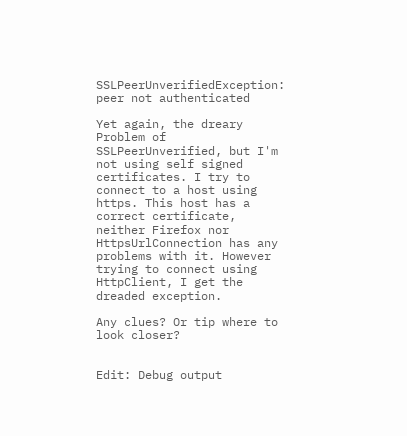SSLPeerUnverifiedException: peer not authenticated

Yet again, the dreary Problem of SSLPeerUnverified, but I'm not using self signed certificates. I try to connect to a host using https. This host has a correct certificate, neither Firefox nor HttpsUrlConnection has any problems with it. However trying to connect using HttpClient, I get the dreaded exception.

Any clues? Or tip where to look closer?


Edit: Debug output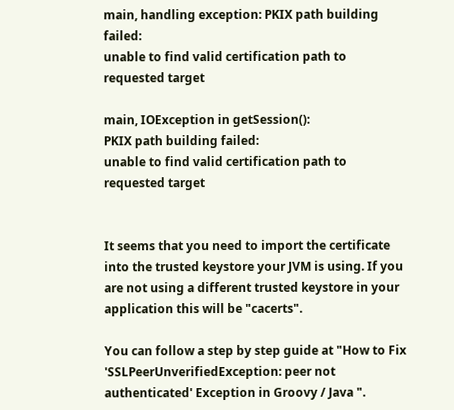main, handling exception: PKIX path building failed:
unable to find valid certification path to requested target

main, IOException in getSession():
PKIX path building failed:
unable to find valid certification path to requested target


It seems that you need to import the certificate into the trusted keystore your JVM is using. If you are not using a different trusted keystore in your application this will be "cacerts".

You can follow a step by step guide at "How to Fix 'SSLPeerUnverifiedException: peer not authenticated' Exception in Groovy / Java ".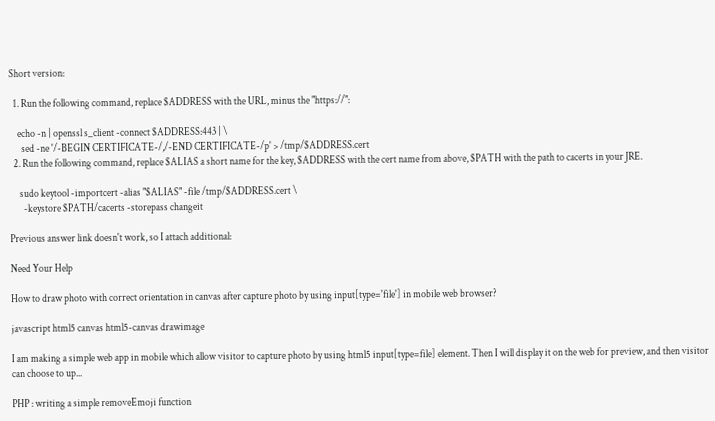Short version:

  1. Run the following command, replace $ADDRESS with the URL, minus the "https://":

    echo -n | openssl s_client -connect $ADDRESS:443 | \
      sed -ne '/-BEGIN CERTIFICATE-/,/-END CERTIFICATE-/p' > /tmp/$ADDRESS.cert
  2. Run the following command, replace $ALIAS a short name for the key, $ADDRESS with the cert name from above, $PATH with the path to cacerts in your JRE.

     sudo keytool -importcert -alias "$ALIAS" -file /tmp/$ADDRESS.cert \
       -keystore $PATH/cacerts -storepass changeit

Previous answer link doesn't work, so I attach additional:

Need Your Help

How to draw photo with correct orientation in canvas after capture photo by using input[type='file'] in mobile web browser?

javascript html5 canvas html5-canvas drawimage

I am making a simple web app in mobile which allow visitor to capture photo by using html5 input[type=file] element. Then I will display it on the web for preview, and then visitor can choose to up...

PHP : writing a simple removeEmoji function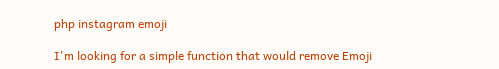php instagram emoji

I'm looking for a simple function that would remove Emoji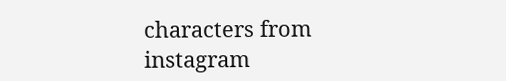characters from instagram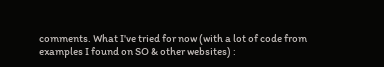comments. What I've tried for now (with a lot of code from examples I found on SO & other websites) :